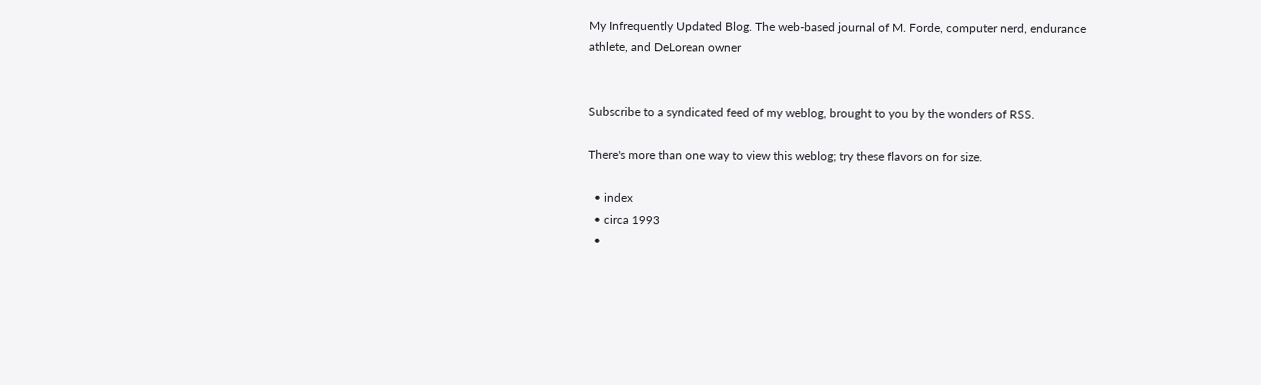My Infrequently Updated Blog. The web-based journal of M. Forde, computer nerd, endurance athlete, and DeLorean owner


Subscribe to a syndicated feed of my weblog, brought to you by the wonders of RSS.

There's more than one way to view this weblog; try these flavors on for size.

  • index
  • circa 1993
  •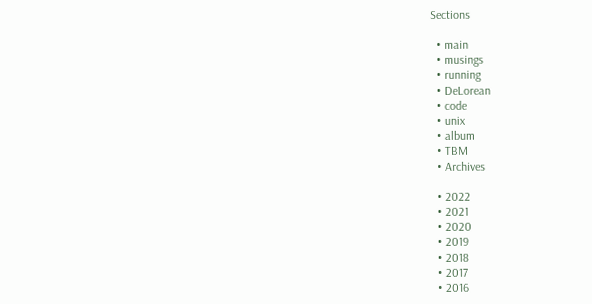Sections

  • main
  • musings
  • running
  • DeLorean
  • code
  • unix
  • album
  • TBM
  • Archives

  • 2022
  • 2021
  • 2020
  • 2019
  • 2018
  • 2017
  • 2016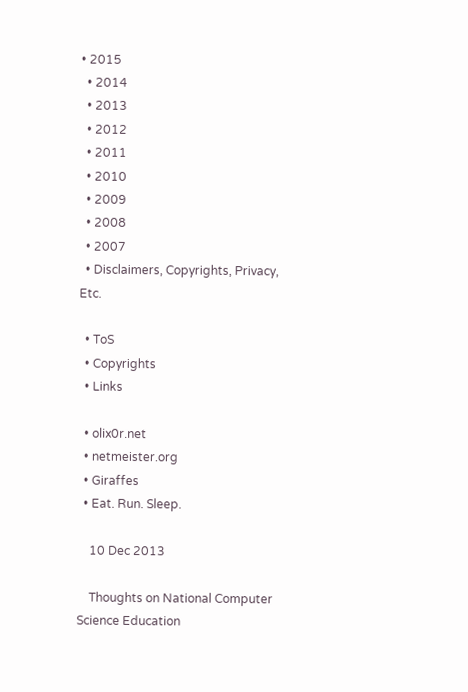• 2015
  • 2014
  • 2013
  • 2012
  • 2011
  • 2010
  • 2009
  • 2008
  • 2007
  • Disclaimers, Copyrights, Privacy, Etc.

  • ToS
  • Copyrights
  • Links

  • olix0r.net
  • netmeister.org
  • Giraffes
  • Eat. Run. Sleep.

    10 Dec 2013

    Thoughts on National Computer Science Education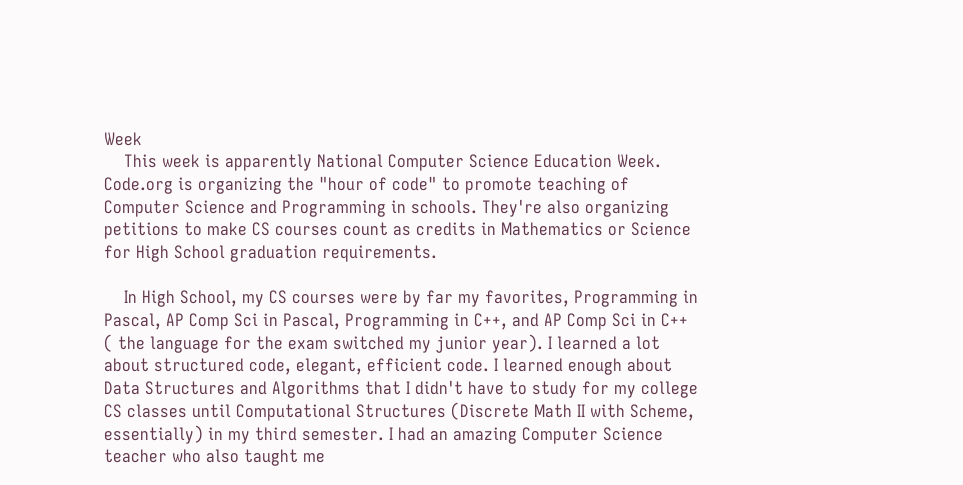Week
    This week is apparently National Computer Science Education Week. Code.org is organizing the "hour of code" to promote teaching of Computer Science and Programming in schools. They're also organizing petitions to make CS courses count as credits in Mathematics or Science for High School graduation requirements.

    In High School, my CS courses were by far my favorites, Programming in Pascal, AP Comp Sci in Pascal, Programming in C++, and AP Comp Sci in C++ ( the language for the exam switched my junior year). I learned a lot about structured code, elegant, efficient code. I learned enough about Data Structures and Algorithms that I didn't have to study for my college CS classes until Computational Structures (Discrete Math II with Scheme, essentially) in my third semester. I had an amazing Computer Science teacher who also taught me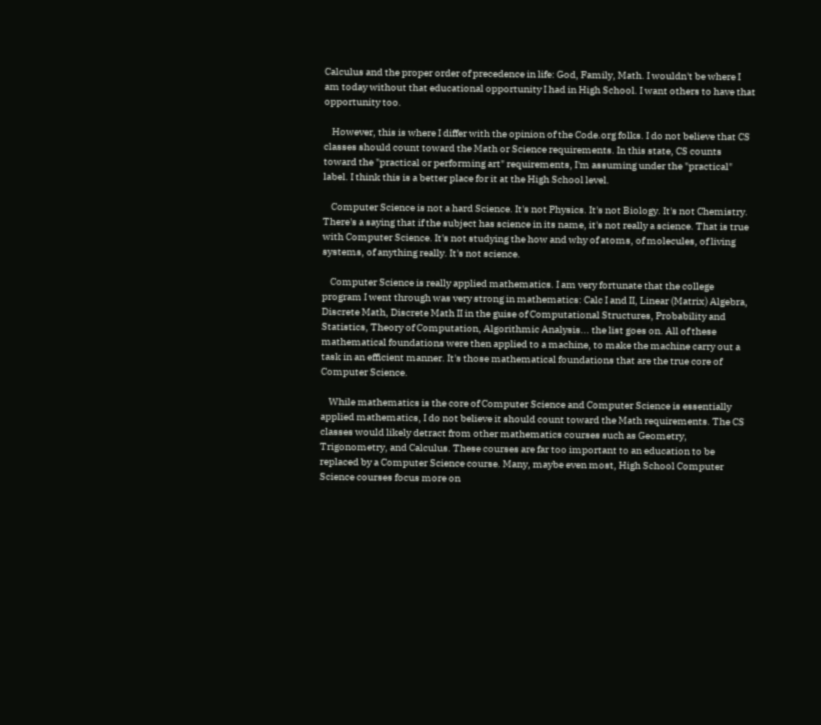Calculus and the proper order of precedence in life: God, Family, Math. I wouldn't be where I am today without that educational opportunity I had in High School. I want others to have that opportunity too.

    However, this is where I differ with the opinion of the Code.org folks. I do not believe that CS classes should count toward the Math or Science requirements. In this state, CS counts toward the "practical or performing art" requirements, I'm assuming under the "practical" label. I think this is a better place for it at the High School level.

    Computer Science is not a hard Science. It's not Physics. It's not Biology. It's not Chemistry. There's a saying that if the subject has science in its name, it's not really a science. That is true with Computer Science. It's not studying the how and why of atoms, of molecules, of living systems, of anything really. It's not science.

    Computer Science is really applied mathematics. I am very fortunate that the college program I went through was very strong in mathematics: Calc I and II, Linear (Matrix) Algebra, Discrete Math, Discrete Math II in the guise of Computational Structures, Probability and Statistics, Theory of Computation, Algorithmic Analysis... the list goes on. All of these mathematical foundations were then applied to a machine, to make the machine carry out a task in an efficient manner. It's those mathematical foundations that are the true core of Computer Science.

    While mathematics is the core of Computer Science and Computer Science is essentially applied mathematics, I do not believe it should count toward the Math requirements. The CS classes would likely detract from other mathematics courses such as Geometry, Trigonometry, and Calculus. These courses are far too important to an education to be replaced by a Computer Science course. Many, maybe even most, High School Computer Science courses focus more on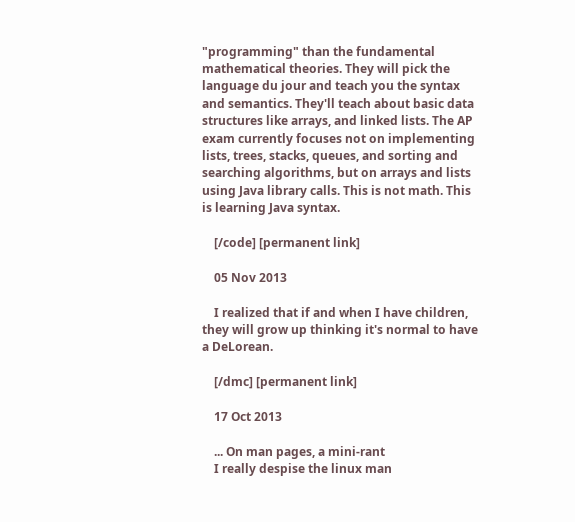"programming" than the fundamental mathematical theories. They will pick the language du jour and teach you the syntax and semantics. They'll teach about basic data structures like arrays, and linked lists. The AP exam currently focuses not on implementing lists, trees, stacks, queues, and sorting and searching algorithms, but on arrays and lists using Java library calls. This is not math. This is learning Java syntax.

    [/code] [permanent link]

    05 Nov 2013

    I realized that if and when I have children, they will grow up thinking it's normal to have a DeLorean.

    [/dmc] [permanent link]

    17 Oct 2013

    ... On man pages, a mini-rant
    I really despise the linux man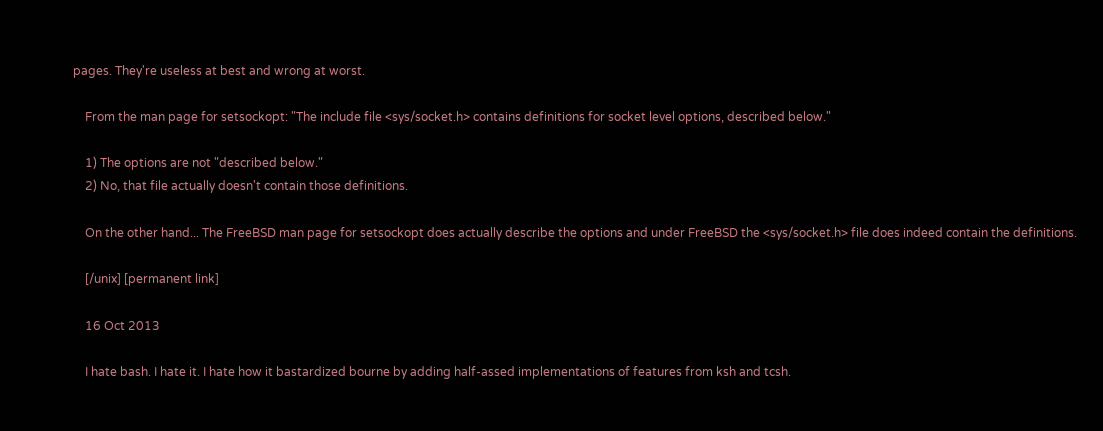pages. They're useless at best and wrong at worst.

    From the man page for setsockopt: "The include file <sys/socket.h> contains definitions for socket level options, described below."

    1) The options are not "described below."
    2) No, that file actually doesn't contain those definitions.

    On the other hand... The FreeBSD man page for setsockopt does actually describe the options and under FreeBSD the <sys/socket.h> file does indeed contain the definitions.

    [/unix] [permanent link]

    16 Oct 2013

    I hate bash. I hate it. I hate how it bastardized bourne by adding half-assed implementations of features from ksh and tcsh.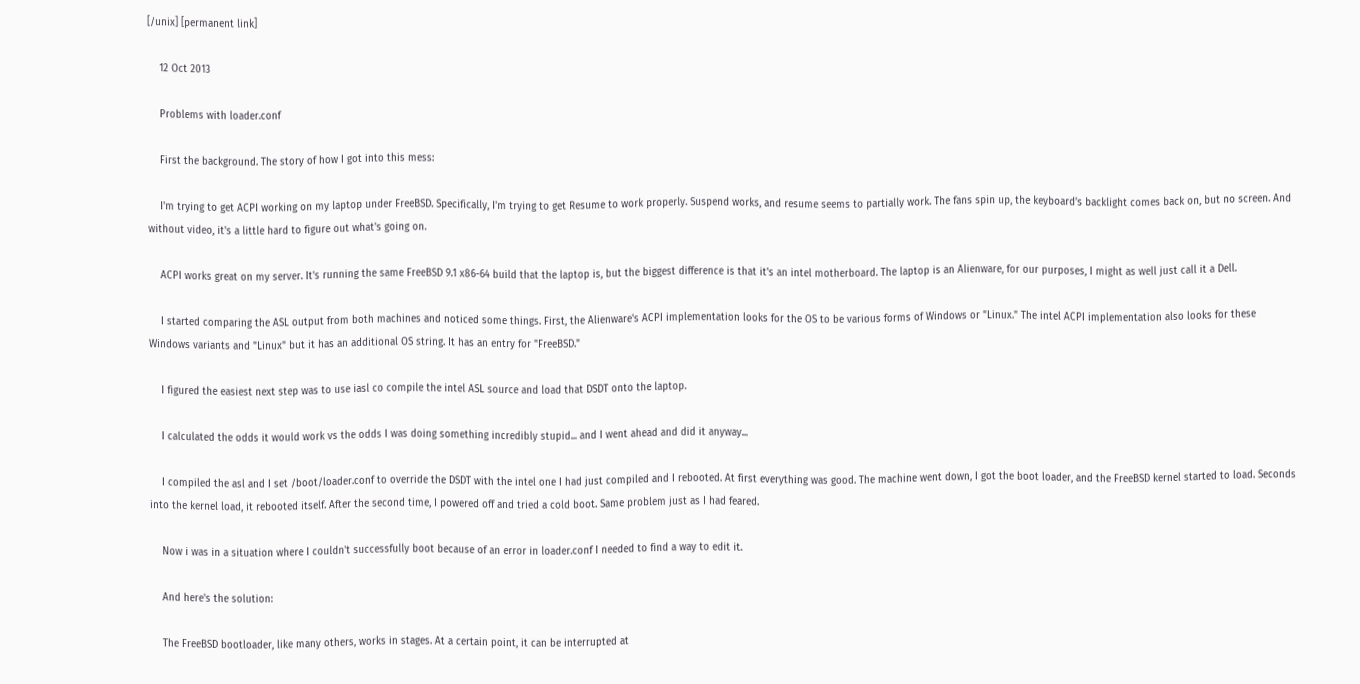[/unix] [permanent link]

    12 Oct 2013

    Problems with loader.conf

    First the background. The story of how I got into this mess:

    I'm trying to get ACPI working on my laptop under FreeBSD. Specifically, I'm trying to get Resume to work properly. Suspend works, and resume seems to partially work. The fans spin up, the keyboard's backlight comes back on, but no screen. And without video, it's a little hard to figure out what's going on.

    ACPI works great on my server. It's running the same FreeBSD 9.1 x86-64 build that the laptop is, but the biggest difference is that it's an intel motherboard. The laptop is an Alienware, for our purposes, I might as well just call it a Dell.

    I started comparing the ASL output from both machines and noticed some things. First, the Alienware's ACPI implementation looks for the OS to be various forms of Windows or "Linux." The intel ACPI implementation also looks for these Windows variants and "Linux" but it has an additional OS string. It has an entry for "FreeBSD."

    I figured the easiest next step was to use iasl co compile the intel ASL source and load that DSDT onto the laptop.

    I calculated the odds it would work vs the odds I was doing something incredibly stupid... and I went ahead and did it anyway...

    I compiled the asl and I set /boot/loader.conf to override the DSDT with the intel one I had just compiled and I rebooted. At first everything was good. The machine went down, I got the boot loader, and the FreeBSD kernel started to load. Seconds into the kernel load, it rebooted itself. After the second time, I powered off and tried a cold boot. Same problem just as I had feared.

    Now i was in a situation where I couldn't successfully boot because of an error in loader.conf I needed to find a way to edit it.

    And here's the solution:

    The FreeBSD bootloader, like many others, works in stages. At a certain point, it can be interrupted at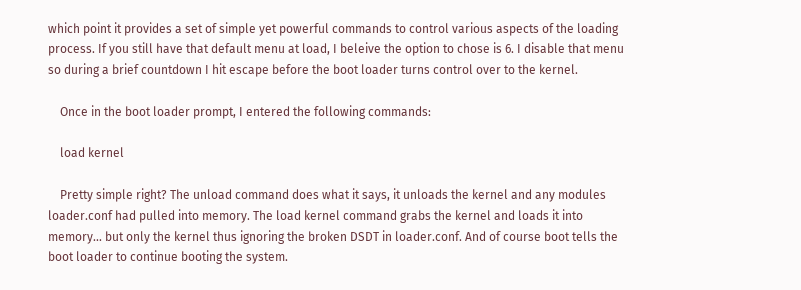which point it provides a set of simple yet powerful commands to control various aspects of the loading process. If you still have that default menu at load, I beleive the option to chose is 6. I disable that menu so during a brief countdown I hit escape before the boot loader turns control over to the kernel.

    Once in the boot loader prompt, I entered the following commands:

    load kernel

    Pretty simple right? The unload command does what it says, it unloads the kernel and any modules loader.conf had pulled into memory. The load kernel command grabs the kernel and loads it into memory... but only the kernel thus ignoring the broken DSDT in loader.conf. And of course boot tells the boot loader to continue booting the system.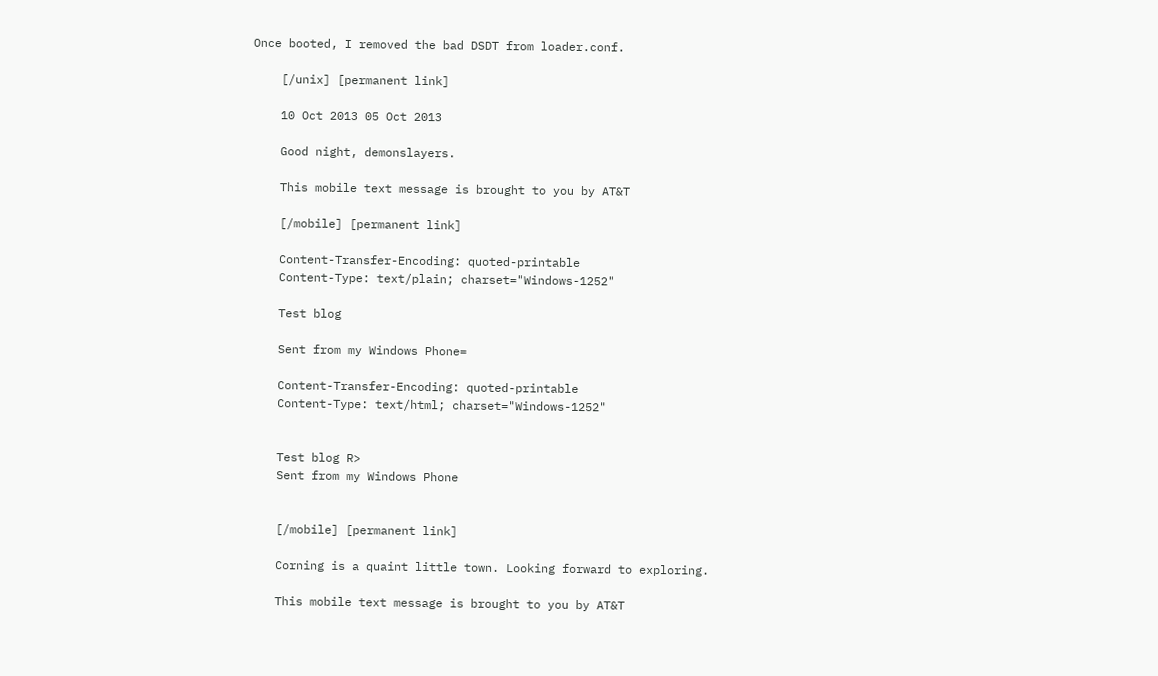Once booted, I removed the bad DSDT from loader.conf.

    [/unix] [permanent link]

    10 Oct 2013 05 Oct 2013

    Good night, demonslayers.

    This mobile text message is brought to you by AT&T

    [/mobile] [permanent link]

    Content-Transfer-Encoding: quoted-printable
    Content-Type: text/plain; charset="Windows-1252"

    Test blog

    Sent from my Windows Phone=

    Content-Transfer-Encoding: quoted-printable
    Content-Type: text/html; charset="Windows-1252"


    Test blog R>
    Sent from my Windows Phone


    [/mobile] [permanent link]

    Corning is a quaint little town. Looking forward to exploring.

    This mobile text message is brought to you by AT&T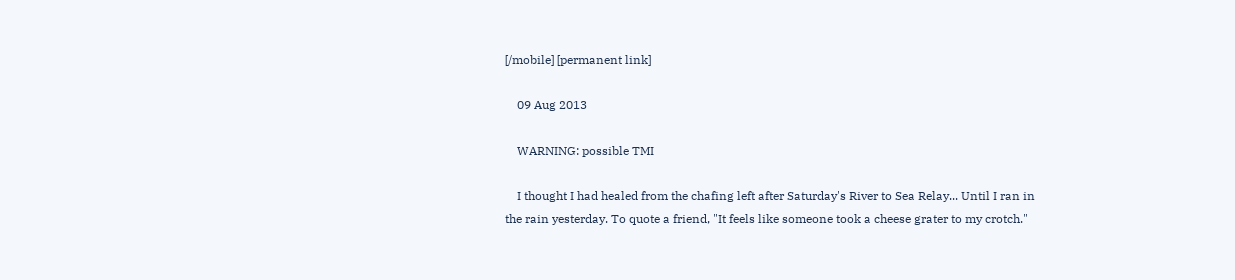[/mobile] [permanent link]

    09 Aug 2013

    WARNING: possible TMI

    I thought I had healed from the chafing left after Saturday's River to Sea Relay... Until I ran in the rain yesterday. To quote a friend, "It feels like someone took a cheese grater to my crotch."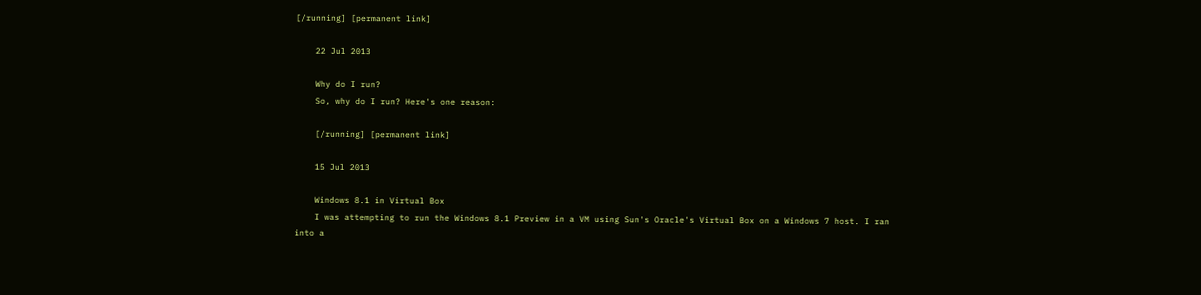[/running] [permanent link]

    22 Jul 2013

    Why do I run?
    So, why do I run? Here's one reason:

    [/running] [permanent link]

    15 Jul 2013

    Windows 8.1 in Virtual Box
    I was attempting to run the Windows 8.1 Preview in a VM using Sun's Oracle's Virtual Box on a Windows 7 host. I ran into a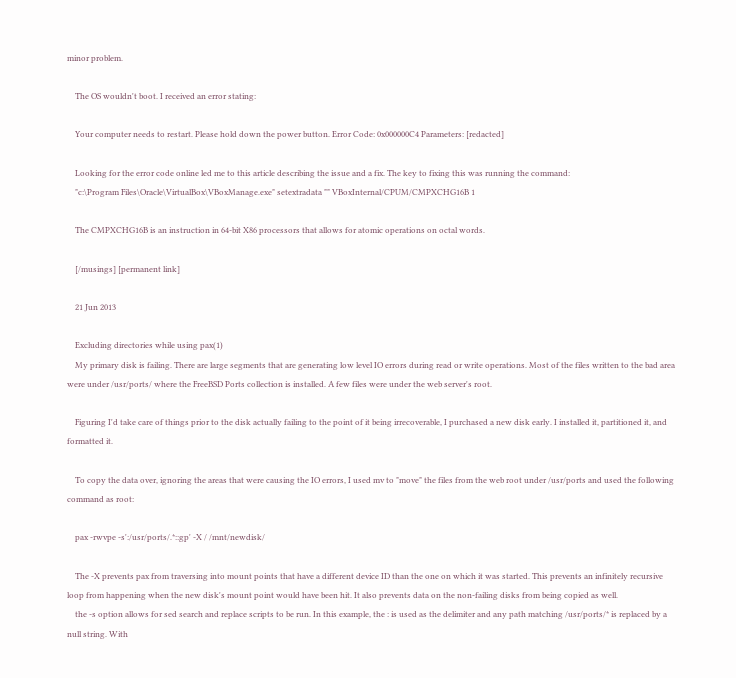minor problem.

    The OS wouldn't boot. I received an error stating:

    Your computer needs to restart. Please hold down the power button. Error Code: 0x000000C4 Parameters: [redacted]

    Looking for the error code online led me to this article describing the issue and a fix. The key to fixing this was running the command:
    "c:\Program Files\Oracle\VirtualBox\VBoxManage.exe" setextradata "" VBoxInternal/CPUM/CMPXCHG16B 1

    The CMPXCHG16B is an instruction in 64-bit X86 processors that allows for atomic operations on octal words.

    [/musings] [permanent link]

    21 Jun 2013

    Excluding directories while using pax(1)
    My primary disk is failing. There are large segments that are generating low level IO errors during read or write operations. Most of the files written to the bad area were under /usr/ports/ where the FreeBSD Ports collection is installed. A few files were under the web server's root.

    Figuring I'd take care of things prior to the disk actually failing to the point of it being irrecoverable, I purchased a new disk early. I installed it, partitioned it, and formatted it.

    To copy the data over, ignoring the areas that were causing the IO errors, I used mv to "move" the files from the web root under /usr/ports and used the following command as root:

    pax -rwvpe -s':/usr/ports/.*::gp' -X / /mnt/newdisk/

    The -X prevents pax from traversing into mount points that have a different device ID than the one on which it was started. This prevents an infinitely recursive loop from happening when the new disk's mount point would have been hit. It also prevents data on the non-failing disks from being copied as well.
    the -s option allows for sed search and replace scripts to be run. In this example, the : is used as the delimiter and any path matching /usr/ports/* is replaced by a null string. With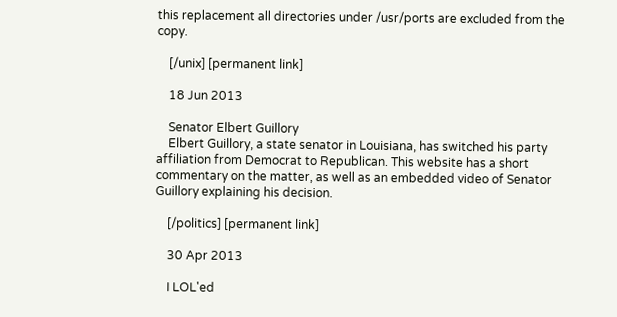this replacement all directories under /usr/ports are excluded from the copy.

    [/unix] [permanent link]

    18 Jun 2013

    Senator Elbert Guillory
    Elbert Guillory, a state senator in Louisiana, has switched his party affiliation from Democrat to Republican. This website has a short commentary on the matter, as well as an embedded video of Senator Guillory explaining his decision.

    [/politics] [permanent link]

    30 Apr 2013

    I LOL'ed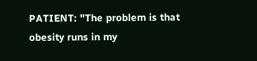PATIENT: "The problem is that obesity runs in my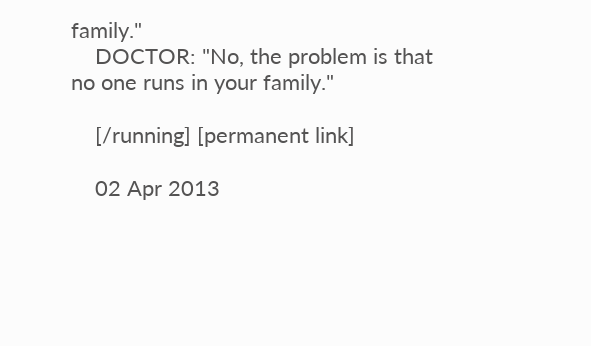family."
    DOCTOR: "No, the problem is that no one runs in your family."

    [/running] [permanent link]

    02 Apr 2013